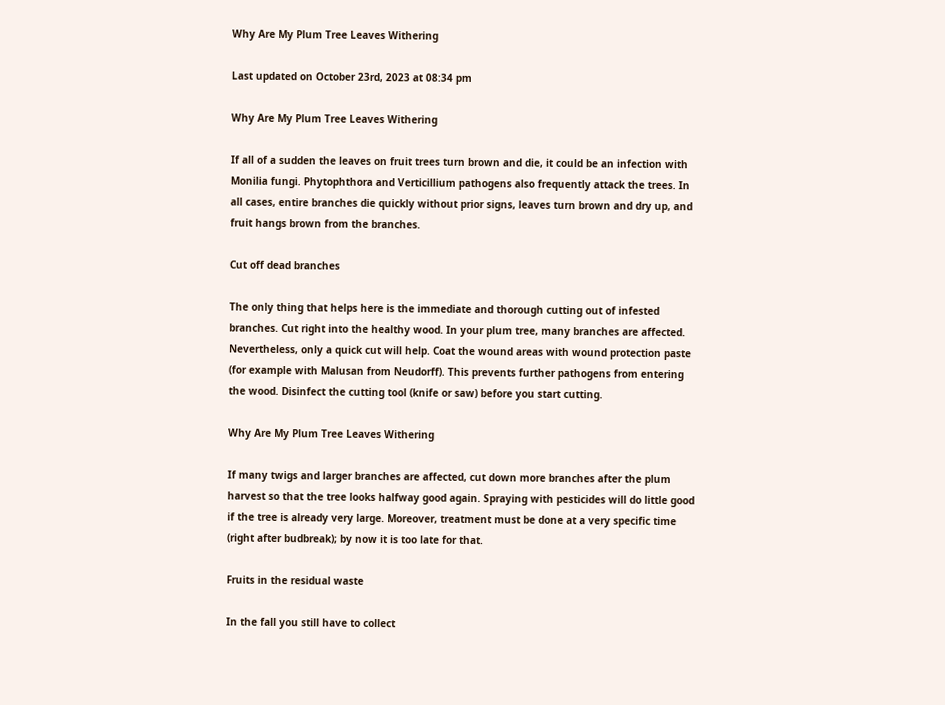Why Are My Plum Tree Leaves Withering

Last updated on October 23rd, 2023 at 08:34 pm

Why Are My Plum Tree Leaves Withering

If all of a sudden the leaves on fruit trees turn brown and die, it could be an infection with Monilia fungi. Phytophthora and Verticillium pathogens also frequently attack the trees. In all cases, entire branches die quickly without prior signs, leaves turn brown and dry up, and fruit hangs brown from the branches.

Cut off dead branches

The only thing that helps here is the immediate and thorough cutting out of infested branches. Cut right into the healthy wood. In your plum tree, many branches are affected. Nevertheless, only a quick cut will help. Coat the wound areas with wound protection paste (for example with Malusan from Neudorff). This prevents further pathogens from entering the wood. Disinfect the cutting tool (knife or saw) before you start cutting.

Why Are My Plum Tree Leaves Withering

If many twigs and larger branches are affected, cut down more branches after the plum harvest so that the tree looks halfway good again. Spraying with pesticides will do little good if the tree is already very large. Moreover, treatment must be done at a very specific time (right after budbreak); by now it is too late for that.

Fruits in the residual waste

In the fall you still have to collect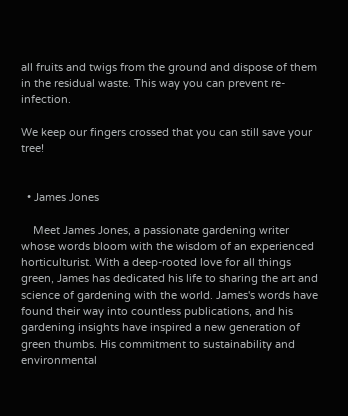all fruits and twigs from the ground and dispose of them in the residual waste. This way you can prevent re-infection.

We keep our fingers crossed that you can still save your tree!


  • James Jones

    Meet James Jones, a passionate gardening writer whose words bloom with the wisdom of an experienced horticulturist. With a deep-rooted love for all things green, James has dedicated his life to sharing the art and science of gardening with the world. James's words have found their way into countless publications, and his gardening insights have inspired a new generation of green thumbs. His commitment to sustainability and environmental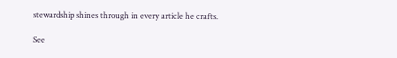stewardship shines through in every article he crafts.

See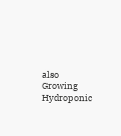also  Growing Hydroponic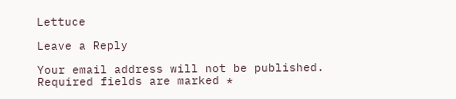Lettuce

Leave a Reply

Your email address will not be published. Required fields are marked *